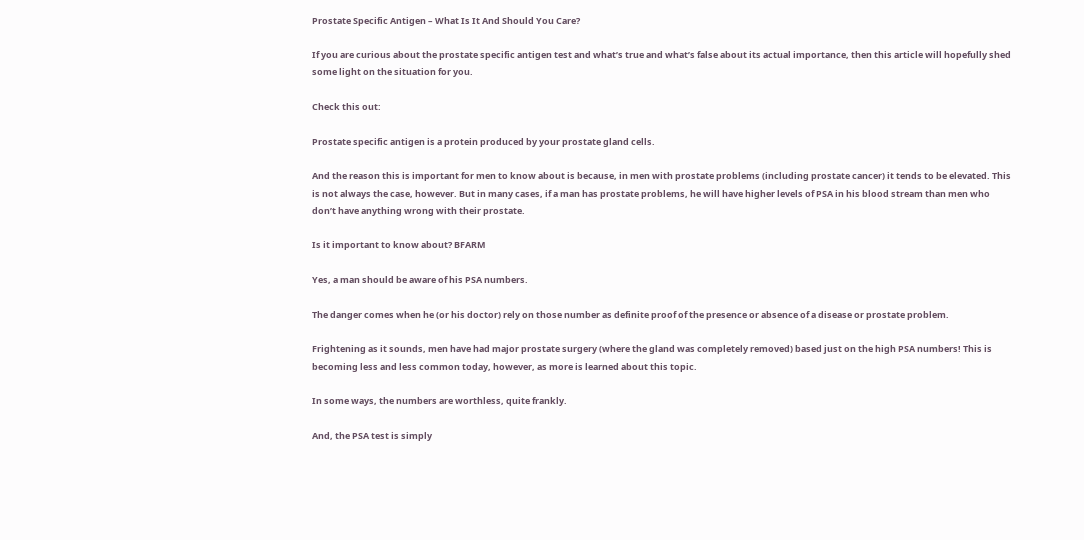Prostate Specific Antigen – What Is It And Should You Care?

If you are curious about the prostate specific antigen test and what’s true and what’s false about its actual importance, then this article will hopefully shed some light on the situation for you.

Check this out:

Prostate specific antigen is a protein produced by your prostate gland cells.

And the reason this is important for men to know about is because, in men with prostate problems (including prostate cancer) it tends to be elevated. This is not always the case, however. But in many cases, if a man has prostate problems, he will have higher levels of PSA in his blood stream than men who don’t have anything wrong with their prostate.

Is it important to know about? BFARM

Yes, a man should be aware of his PSA numbers.

The danger comes when he (or his doctor) rely on those number as definite proof of the presence or absence of a disease or prostate problem.

Frightening as it sounds, men have had major prostate surgery (where the gland was completely removed) based just on the high PSA numbers! This is becoming less and less common today, however, as more is learned about this topic.

In some ways, the numbers are worthless, quite frankly.

And, the PSA test is simply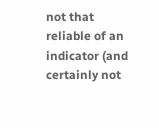not that reliable of an indicator (and certainly not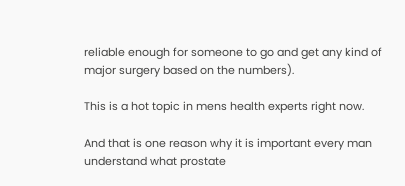reliable enough for someone to go and get any kind of major surgery based on the numbers).

This is a hot topic in mens health experts right now.

And that is one reason why it is important every man understand what prostate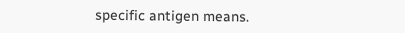specific antigen means.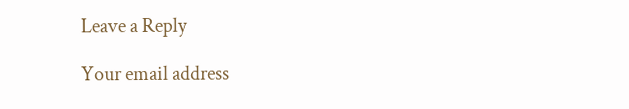Leave a Reply

Your email address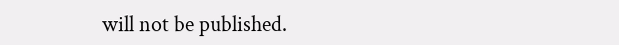will not be published.